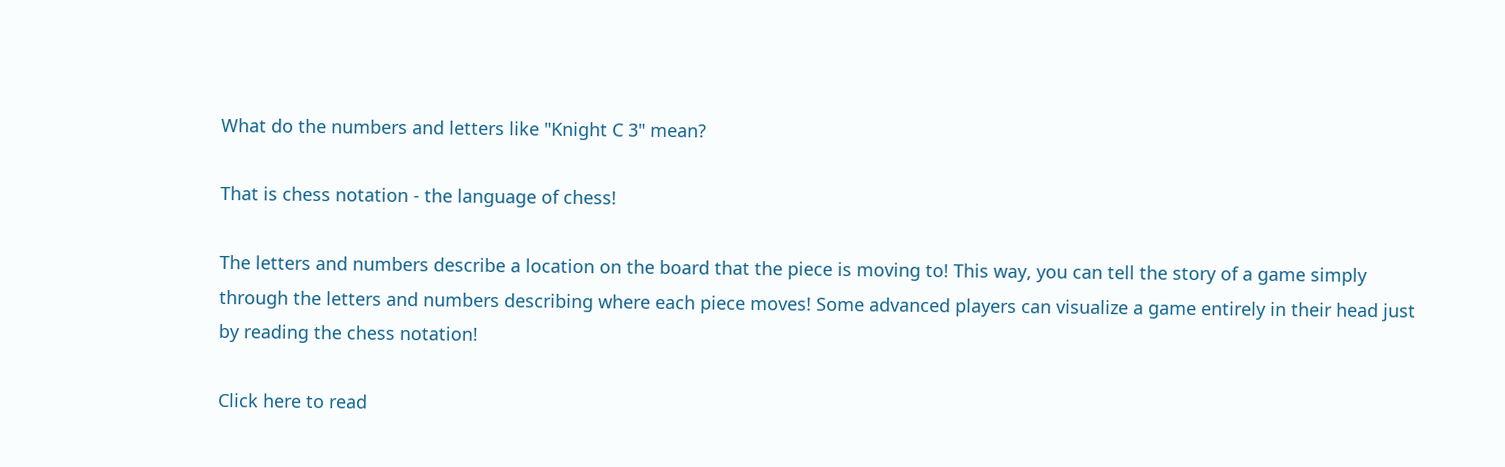What do the numbers and letters like "Knight C 3" mean?

That is chess notation - the language of chess!

The letters and numbers describe a location on the board that the piece is moving to! This way, you can tell the story of a game simply through the letters and numbers describing where each piece moves! Some advanced players can visualize a game entirely in their head just by reading the chess notation!

Click here to read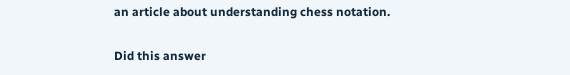an article about understanding chess notation.

Did this answer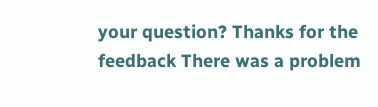your question? Thanks for the feedback There was a problem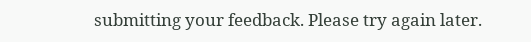submitting your feedback. Please try again later.